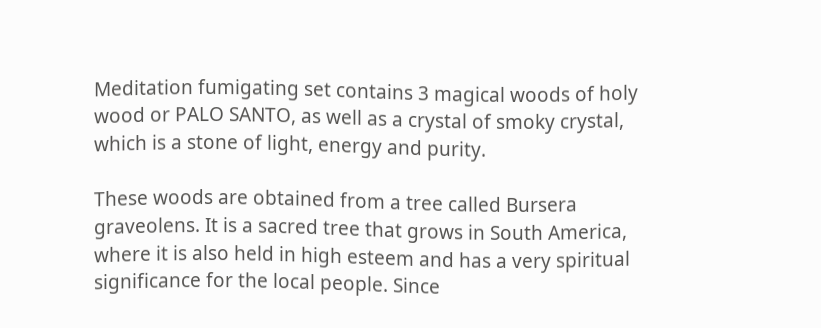Meditation fumigating set contains 3 magical woods of holy wood or PALO SANTO, as well as a crystal of smoky crystal, which is a stone of light, energy and purity.

These woods are obtained from a tree called Bursera graveolens. It is a sacred tree that grows in South America, where it is also held in high esteem and has a very spiritual significance for the local people. Since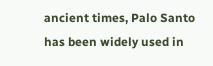ancient times, Palo Santo has been widely used in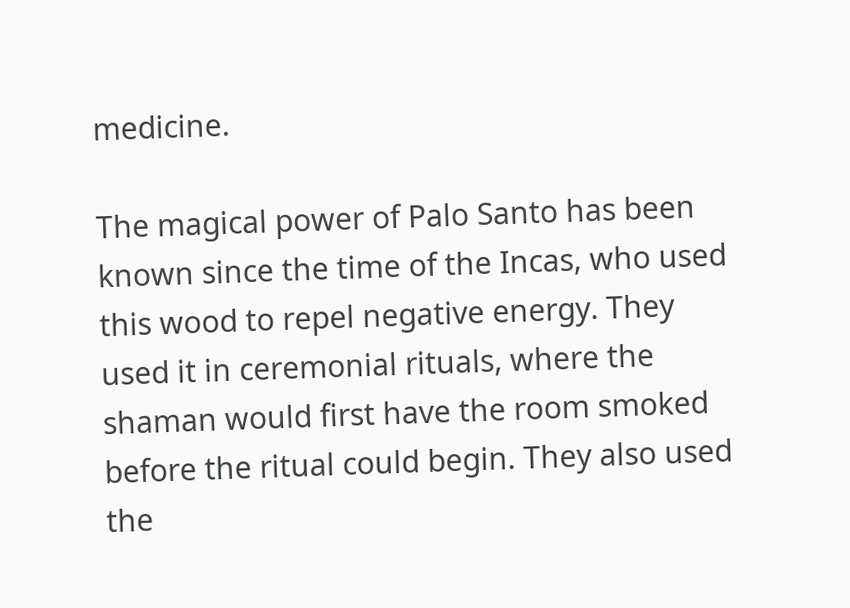medicine.

The magical power of Palo Santo has been known since the time of the Incas, who used this wood to repel negative energy. They used it in ceremonial rituals, where the shaman would first have the room smoked before the ritual could begin. They also used the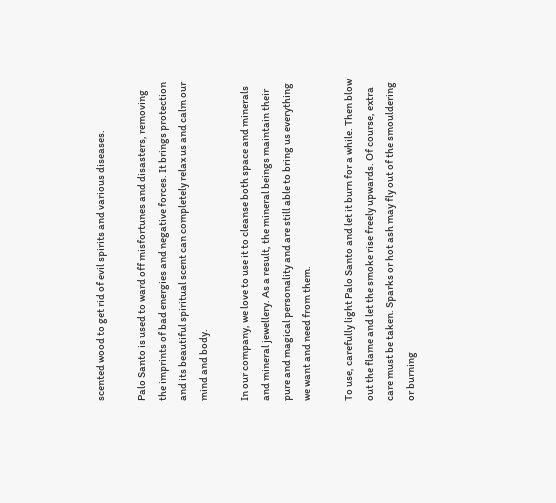scented wood to get rid of evil spirits and various diseases.

Palo Santo is used to ward off misfortunes and disasters, removing the imprints of bad energies and negative forces. It brings protection and its beautiful spiritual scent can completely relax us and calm our mind and body.

In our company, we love to use it to cleanse both space and minerals and mineral jewellery. As a result, the mineral beings maintain their pure and magical personality and are still able to bring us everything we want and need from them.

To use, carefully light Palo Santo and let it burn for a while. Then blow out the flame and let the smoke rise freely upwards. Of course, extra care must be taken. Sparks or hot ash may fly out of the smouldering or burning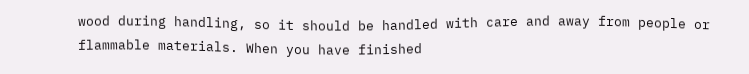wood during handling, so it should be handled with care and away from people or flammable materials. When you have finished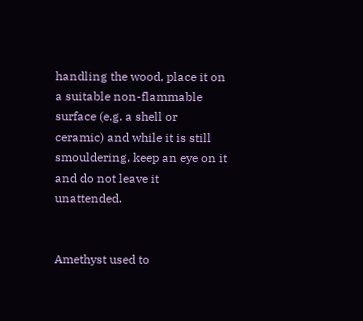handling the wood, place it on a suitable non-flammable surface (e.g. a shell or ceramic) and while it is still smouldering, keep an eye on it and do not leave it unattended.


Amethyst used to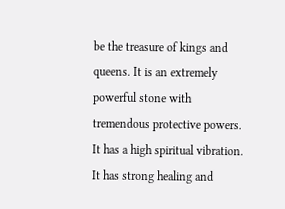be the treasure of kings and queens. It is an extremely powerful stone with tremendous protective powers. It has a high spiritual vibration. It has strong healing and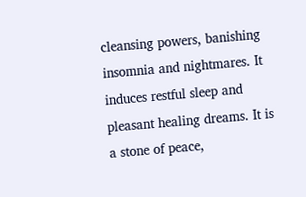cleansing powers, banishing insomnia and nightmares. It induces restful sleep and pleasant healing dreams. It is a stone of peace,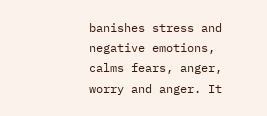banishes stress and negative emotions, calms fears, anger, worry and anger. It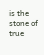is the stone of true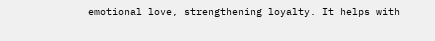emotional love, strengthening loyalty. It helps with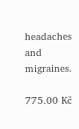headaches and migraines.

775.00 Kč